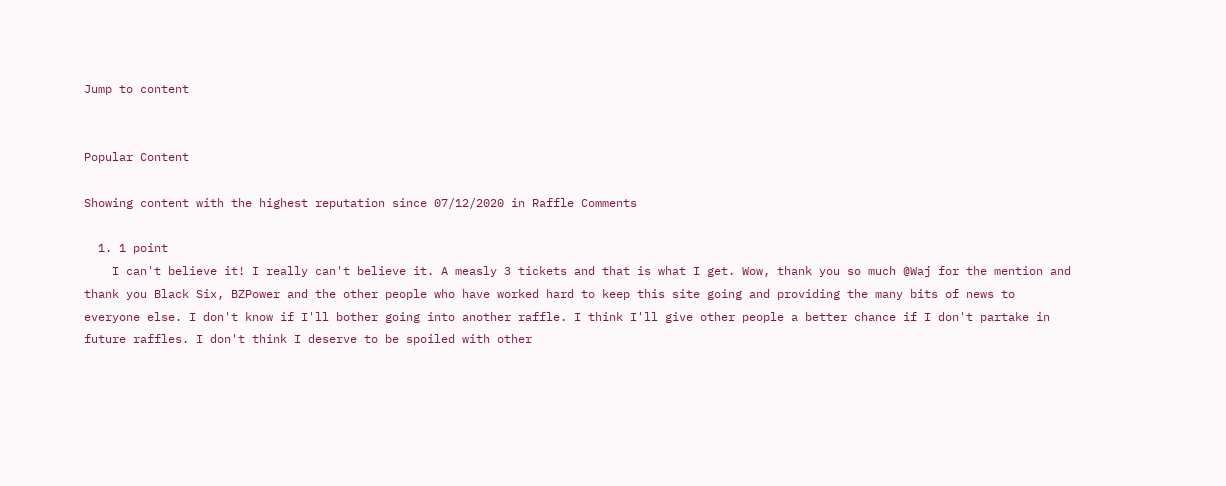Jump to content


Popular Content

Showing content with the highest reputation since 07/12/2020 in Raffle Comments

  1. 1 point
    I can't believe it! I really can't believe it. A measly 3 tickets and that is what I get. Wow, thank you so much @Waj for the mention and thank you Black Six, BZPower and the other people who have worked hard to keep this site going and providing the many bits of news to everyone else. I don't know if I'll bother going into another raffle. I think I'll give other people a better chance if I don't partake in future raffles. I don't think I deserve to be spoiled with other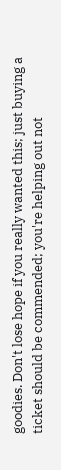goodies. Don't lose hope if you really wanted this; just buying a ticket should be commended; you're helping out not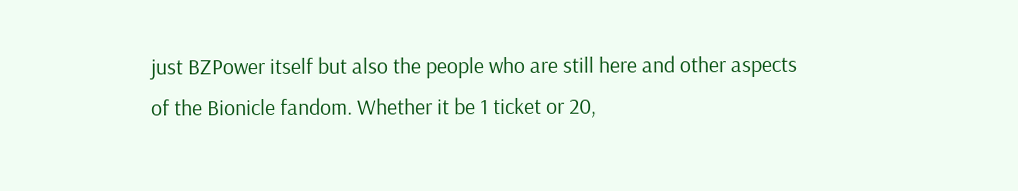just BZPower itself but also the people who are still here and other aspects of the Bionicle fandom. Whether it be 1 ticket or 20,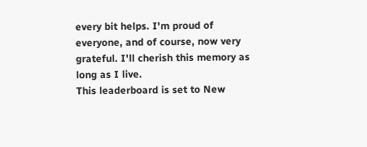every bit helps. I'm proud of everyone, and of course, now very grateful. I'll cherish this memory as long as I live.
This leaderboard is set to New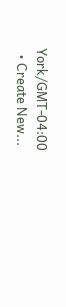York/GMT-04:00
  • Create New...